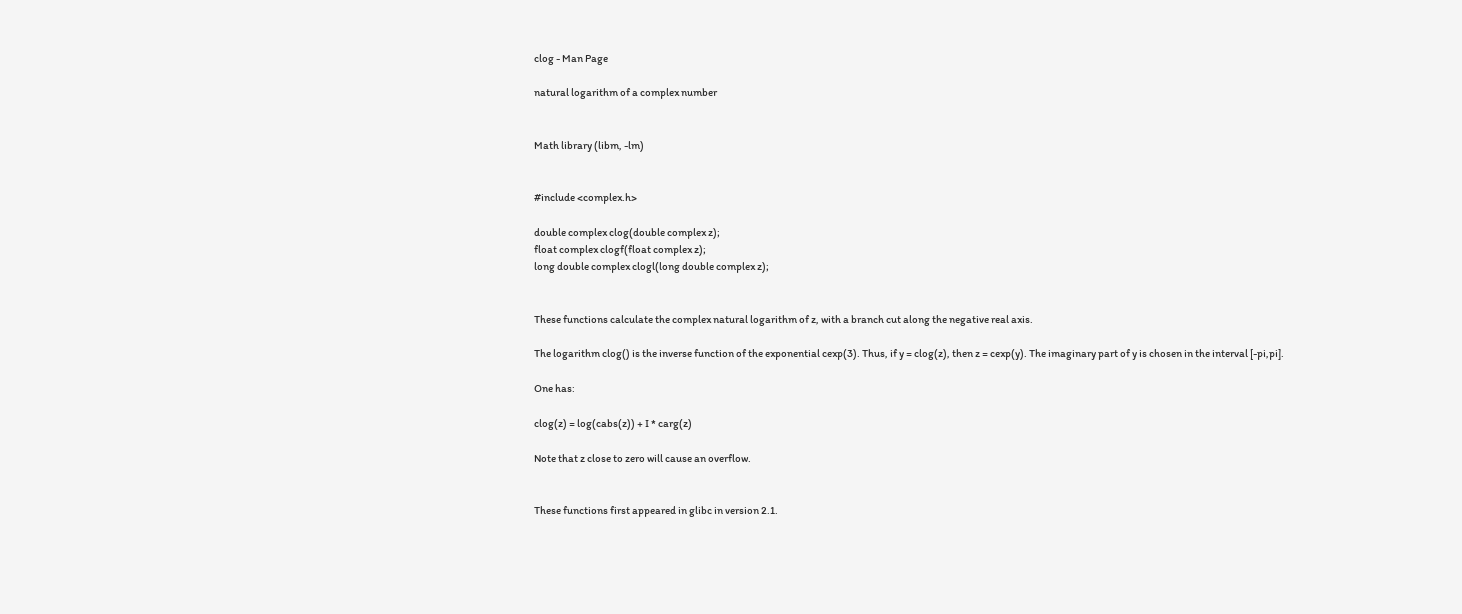clog - Man Page

natural logarithm of a complex number


Math library (libm, -lm)


#include <complex.h>

double complex clog(double complex z);
float complex clogf(float complex z);
long double complex clogl(long double complex z);


These functions calculate the complex natural logarithm of z, with a branch cut along the negative real axis.

The logarithm clog() is the inverse function of the exponential cexp(3). Thus, if y = clog(z), then z = cexp(y). The imaginary part of y is chosen in the interval [-pi,pi].

One has:

clog(z) = log(cabs(z)) + I * carg(z)

Note that z close to zero will cause an overflow.


These functions first appeared in glibc in version 2.1.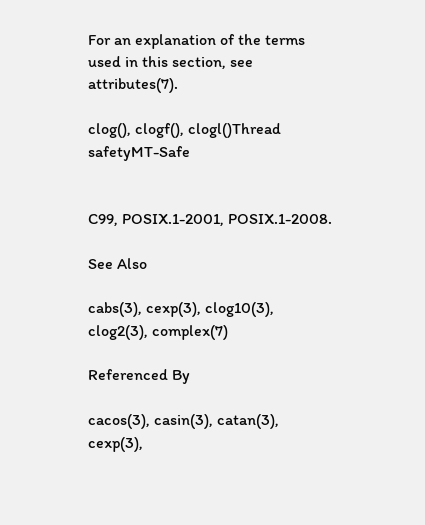For an explanation of the terms used in this section, see attributes(7).

clog(), clogf(), clogl()Thread safetyMT-Safe


C99, POSIX.1-2001, POSIX.1-2008.

See Also

cabs(3), cexp(3), clog10(3), clog2(3), complex(7)

Referenced By

cacos(3), casin(3), catan(3), cexp(3),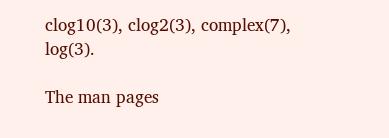clog10(3), clog2(3), complex(7), log(3).

The man pages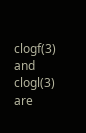clogf(3) and clogl(3) are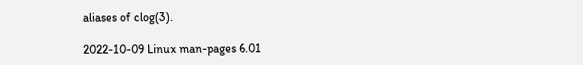aliases of clog(3).

2022-10-09 Linux man-pages 6.01